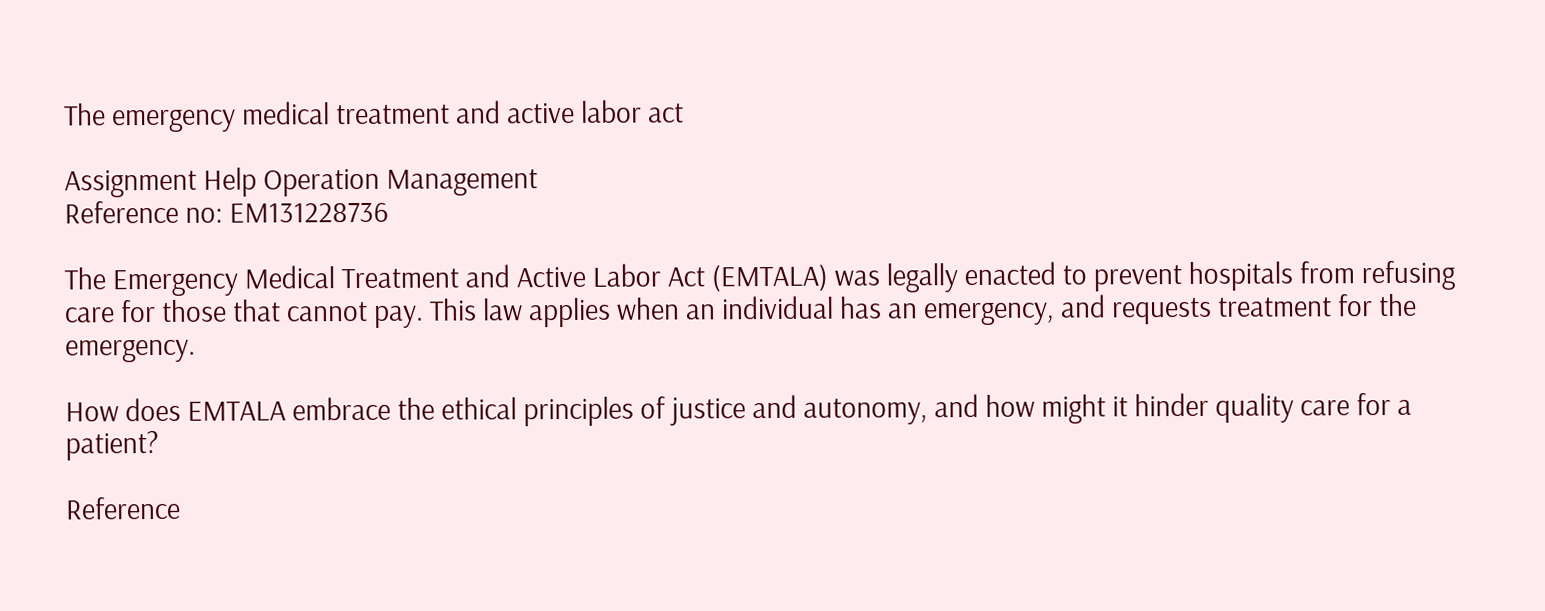The emergency medical treatment and active labor act

Assignment Help Operation Management
Reference no: EM131228736

The Emergency Medical Treatment and Active Labor Act (EMTALA) was legally enacted to prevent hospitals from refusing care for those that cannot pay. This law applies when an individual has an emergency, and requests treatment for the emergency.

How does EMTALA embrace the ethical principles of justice and autonomy, and how might it hinder quality care for a patient?

Reference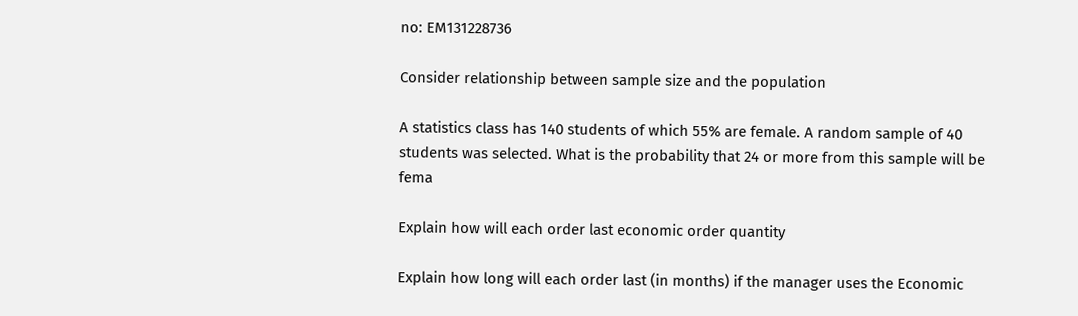no: EM131228736

Consider relationship between sample size and the population

A statistics class has 140 students of which 55% are female. A random sample of 40 students was selected. What is the probability that 24 or more from this sample will be fema

Explain how will each order last economic order quantity

Explain how long will each order last (in months) if the manager uses the Economic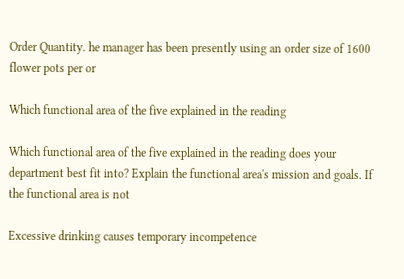Order Quantity. he manager has been presently using an order size of 1600 flower pots per or

Which functional area of the five explained in the reading

Which functional area of the five explained in the reading does your department best fit into? Explain the functional area's mission and goals. If the functional area is not

Excessive drinking causes temporary incompetence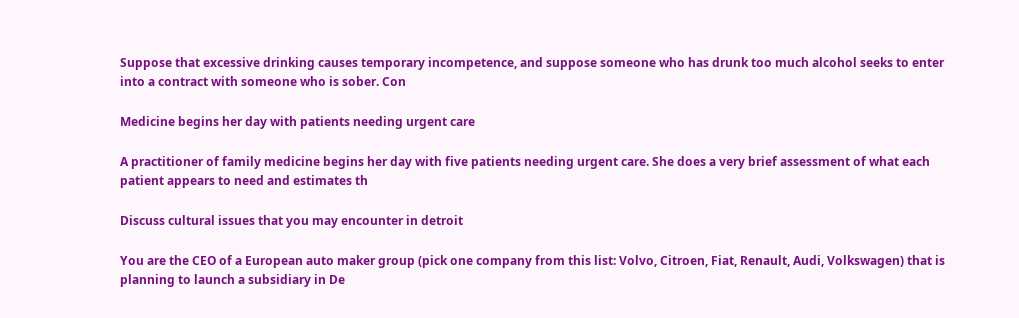Suppose that excessive drinking causes temporary incompetence, and suppose someone who has drunk too much alcohol seeks to enter into a contract with someone who is sober. Con

Medicine begins her day with patients needing urgent care

A practitioner of family medicine begins her day with five patients needing urgent care. She does a very brief assessment of what each patient appears to need and estimates th

Discuss cultural issues that you may encounter in detroit

You are the CEO of a European auto maker group (pick one company from this list: Volvo, Citroen, Fiat, Renault, Audi, Volkswagen) that is planning to launch a subsidiary in De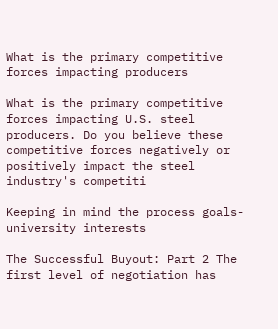What is the primary competitive forces impacting producers

What is the primary competitive forces impacting U.S. steel producers. Do you believe these competitive forces negatively or positively impact the steel industry's competiti

Keeping in mind the process goals-university interests

The Successful Buyout: Part 2 The first level of negotiation has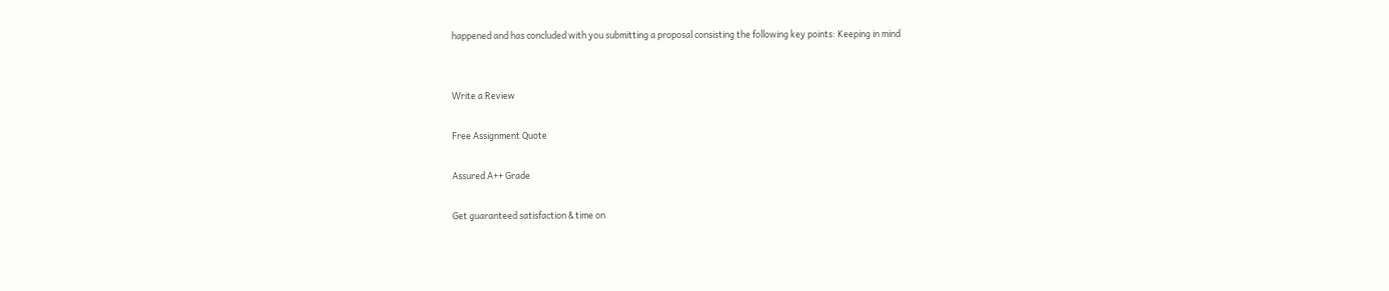happened and has concluded with you submitting a proposal consisting the following key points: Keeping in mind


Write a Review

Free Assignment Quote

Assured A++ Grade

Get guaranteed satisfaction & time on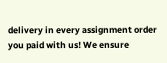delivery in every assignment order you paid with us! We ensure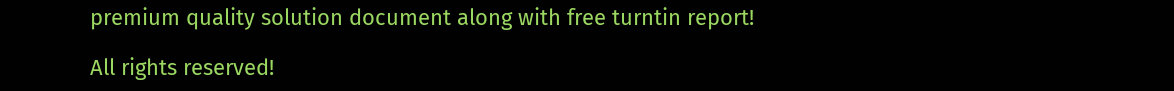premium quality solution document along with free turntin report!

All rights reserved!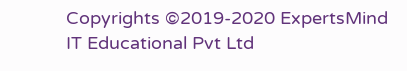Copyrights ©2019-2020 ExpertsMind IT Educational Pvt Ltd